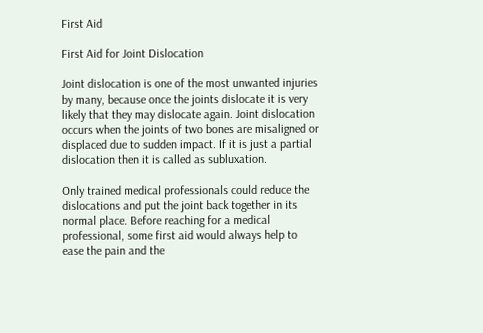First Aid

First Aid for Joint Dislocation

Joint dislocation is one of the most unwanted injuries by many, because once the joints dislocate it is very likely that they may dislocate again. Joint dislocation occurs when the joints of two bones are misaligned or displaced due to sudden impact. If it is just a partial dislocation then it is called as subluxation.

Only trained medical professionals could reduce the dislocations and put the joint back together in its normal place. Before reaching for a medical professional, some first aid would always help to ease the pain and the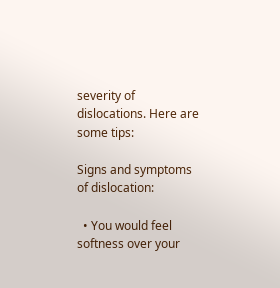severity of dislocations. Here are some tips:

Signs and symptoms of dislocation:

  • You would feel softness over your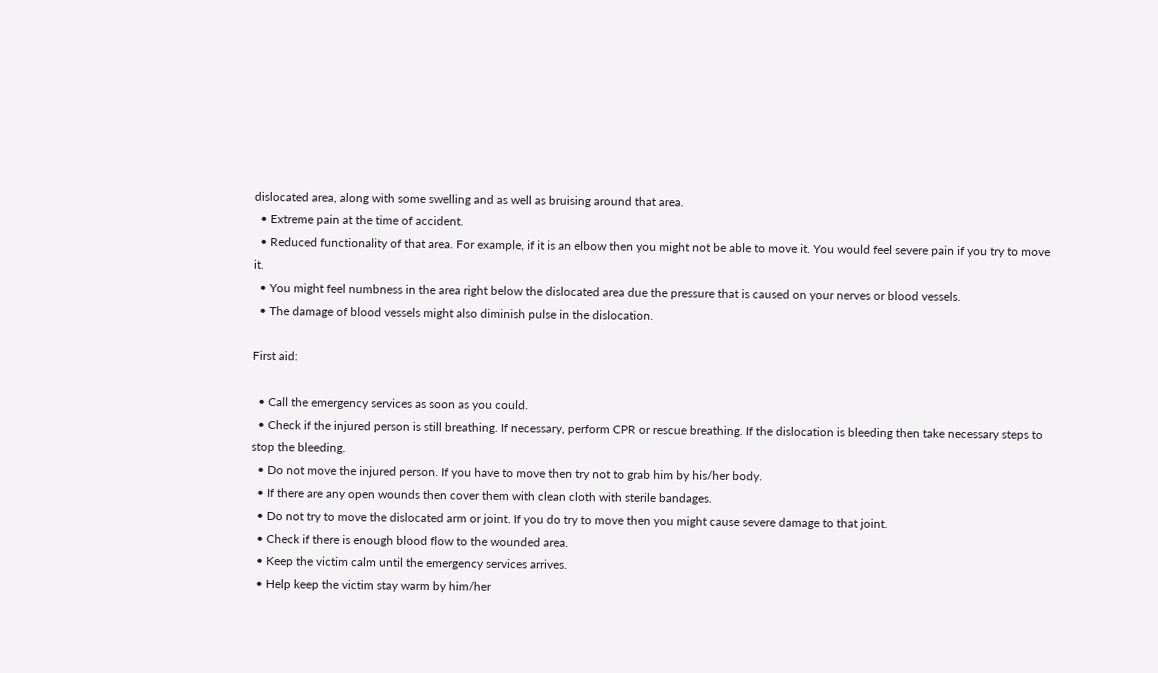dislocated area, along with some swelling and as well as bruising around that area.
  • Extreme pain at the time of accident.
  • Reduced functionality of that area. For example, if it is an elbow then you might not be able to move it. You would feel severe pain if you try to move it.
  • You might feel numbness in the area right below the dislocated area due the pressure that is caused on your nerves or blood vessels.
  • The damage of blood vessels might also diminish pulse in the dislocation.

First aid:

  • Call the emergency services as soon as you could.
  • Check if the injured person is still breathing. If necessary, perform CPR or rescue breathing. If the dislocation is bleeding then take necessary steps to stop the bleeding.
  • Do not move the injured person. If you have to move then try not to grab him by his/her body.
  • If there are any open wounds then cover them with clean cloth with sterile bandages.
  • Do not try to move the dislocated arm or joint. If you do try to move then you might cause severe damage to that joint.
  • Check if there is enough blood flow to the wounded area.
  • Keep the victim calm until the emergency services arrives.
  • Help keep the victim stay warm by him/her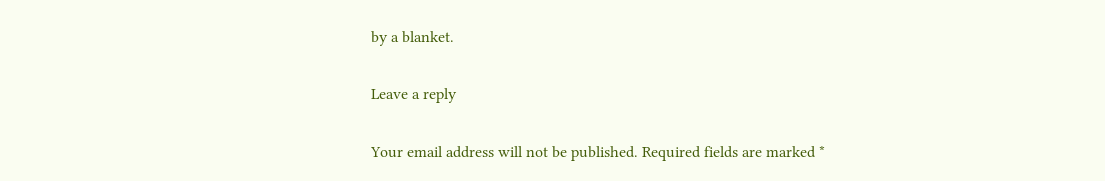by a blanket.

Leave a reply

Your email address will not be published. Required fields are marked *